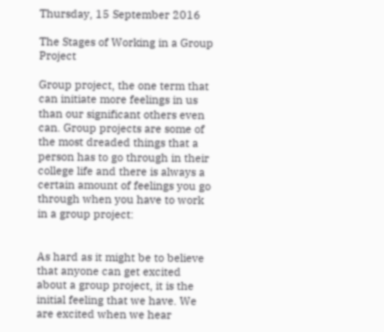Thursday, 15 September 2016

The Stages of Working in a Group Project

Group project, the one term that can initiate more feelings in us than our significant others even can. Group projects are some of the most dreaded things that a person has to go through in their college life and there is always a certain amount of feelings you go through when you have to work in a group project:


As hard as it might be to believe that anyone can get excited about a group project, it is the initial feeling that we have. We are excited when we hear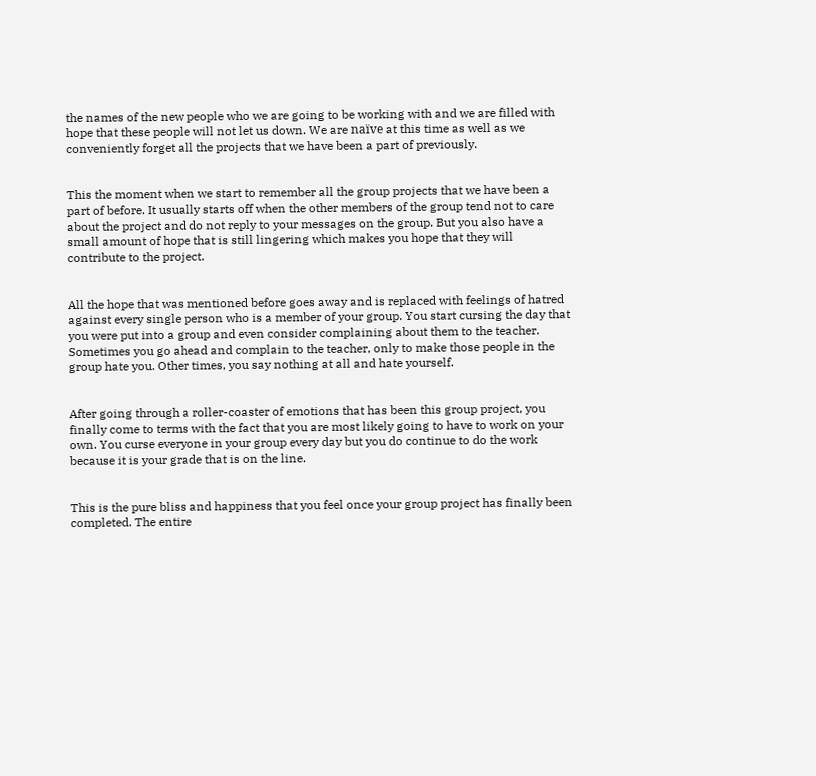the names of the new people who we are going to be working with and we are filled with hope that these people will not let us down. We are naïve at this time as well as we conveniently forget all the projects that we have been a part of previously.


This the moment when we start to remember all the group projects that we have been a part of before. It usually starts off when the other members of the group tend not to care about the project and do not reply to your messages on the group. But you also have a small amount of hope that is still lingering which makes you hope that they will contribute to the project.


All the hope that was mentioned before goes away and is replaced with feelings of hatred against every single person who is a member of your group. You start cursing the day that you were put into a group and even consider complaining about them to the teacher. Sometimes you go ahead and complain to the teacher, only to make those people in the group hate you. Other times, you say nothing at all and hate yourself.


After going through a roller-coaster of emotions that has been this group project, you finally come to terms with the fact that you are most likely going to have to work on your own. You curse everyone in your group every day but you do continue to do the work because it is your grade that is on the line.


This is the pure bliss and happiness that you feel once your group project has finally been completed. The entire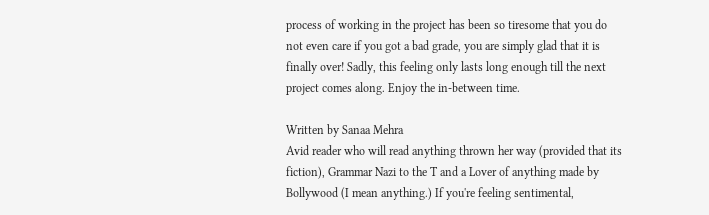process of working in the project has been so tiresome that you do not even care if you got a bad grade, you are simply glad that it is finally over! Sadly, this feeling only lasts long enough till the next project comes along. Enjoy the in-between time.

Written by Sanaa Mehra
Avid reader who will read anything thrown her way (provided that its fiction), Grammar Nazi to the T and a Lover of anything made by Bollywood (I mean anything.) If you're feeling sentimental,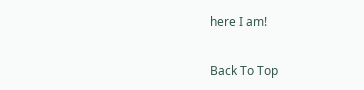here I am!

Back To Top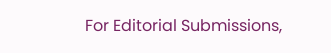For Editorial Submissions,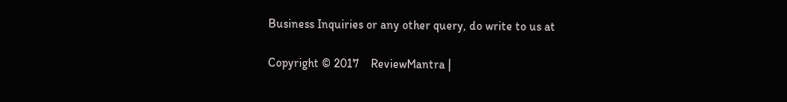Business Inquiries or any other query, do write to us at

Copyright © 2017    ReviewMantra |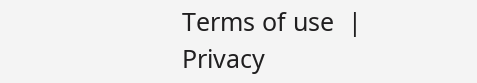Terms of use  |  Privacy